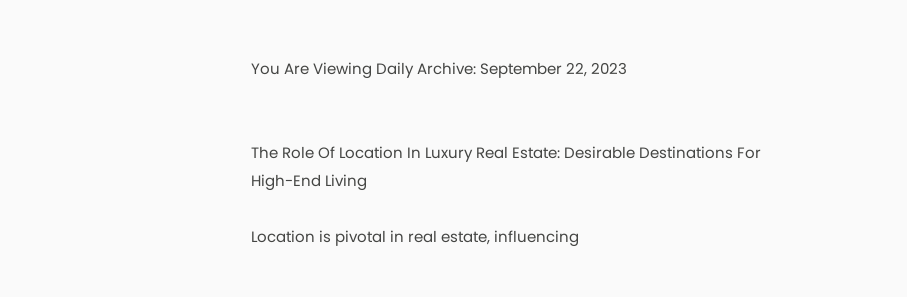You Are Viewing Daily Archive: September 22, 2023


The Role Of Location In Luxury Real Estate: Desirable Destinations For High-End Living

Location is pivotal in real estate, influencing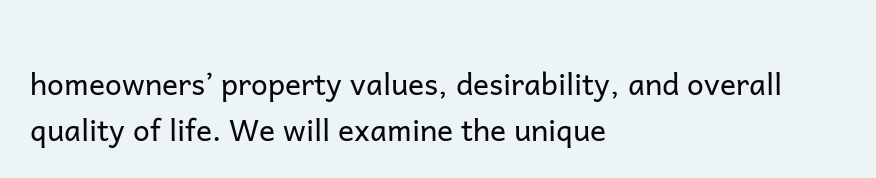homeowners’ property values, desirability, and overall quality of life. We will examine the unique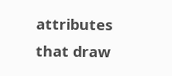attributes that draw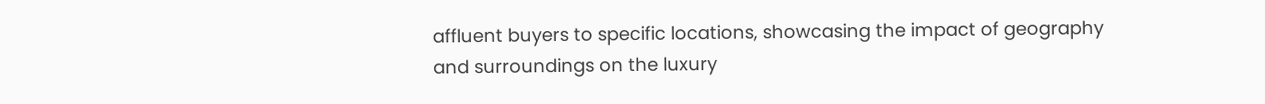affluent buyers to specific locations, showcasing the impact of geography and surroundings on the luxury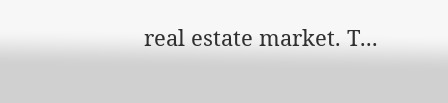real estate market. T...